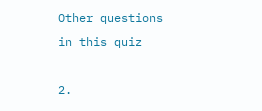Other questions in this quiz

2.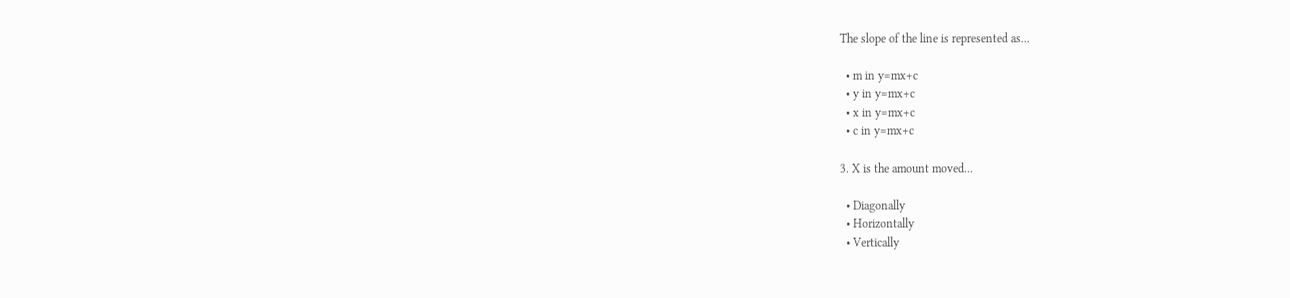The slope of the line is represented as...

  • m in y=mx+c
  • y in y=mx+c
  • x in y=mx+c
  • c in y=mx+c

3. X is the amount moved...

  • Diagonally
  • Horizontally
  • Vertically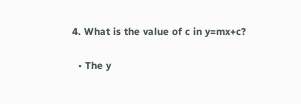4. What is the value of c in y=mx+c?

  • The y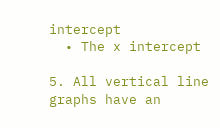intercept
  • The x intercept

5. All vertical line graphs have an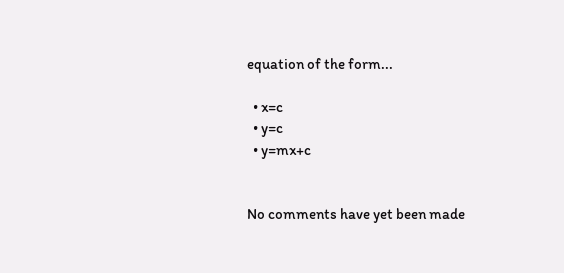equation of the form...

  • x=c
  • y=c
  • y=mx+c


No comments have yet been made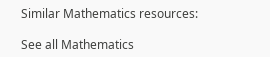Similar Mathematics resources:

See all Mathematics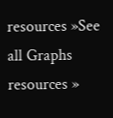resources »See all Graphs resources »